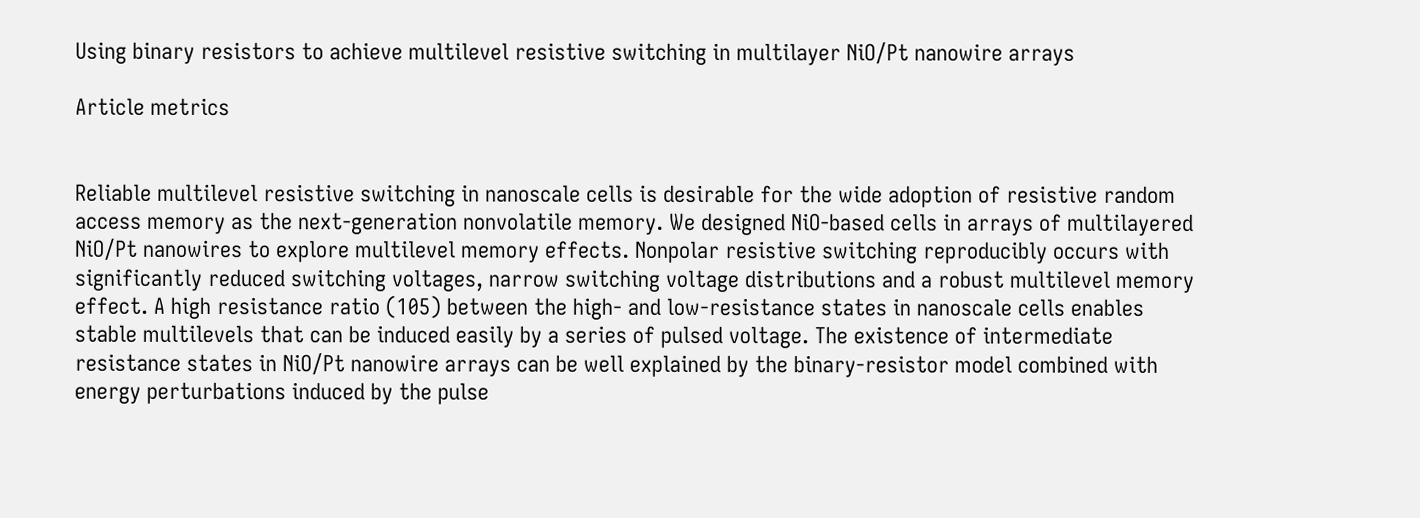Using binary resistors to achieve multilevel resistive switching in multilayer NiO/Pt nanowire arrays

Article metrics


Reliable multilevel resistive switching in nanoscale cells is desirable for the wide adoption of resistive random access memory as the next-generation nonvolatile memory. We designed NiO-based cells in arrays of multilayered NiO/Pt nanowires to explore multilevel memory effects. Nonpolar resistive switching reproducibly occurs with significantly reduced switching voltages, narrow switching voltage distributions and a robust multilevel memory effect. A high resistance ratio (105) between the high- and low-resistance states in nanoscale cells enables stable multilevels that can be induced easily by a series of pulsed voltage. The existence of intermediate resistance states in NiO/Pt nanowire arrays can be well explained by the binary-resistor model combined with energy perturbations induced by the pulse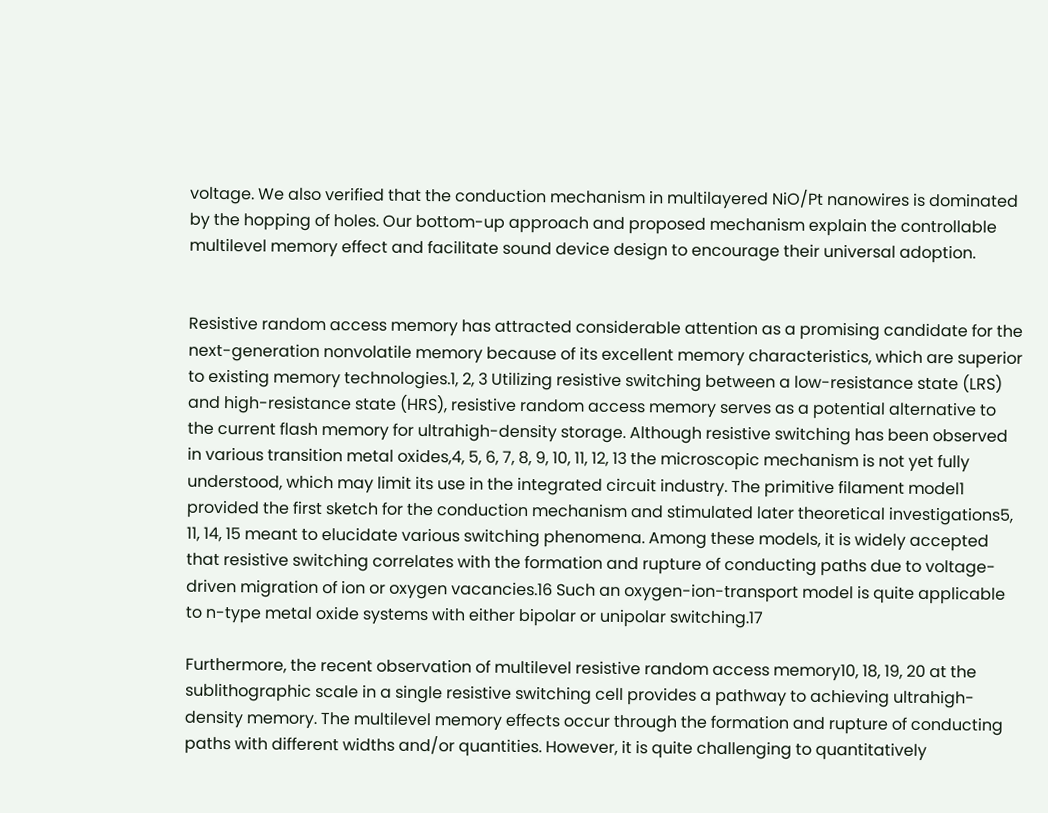voltage. We also verified that the conduction mechanism in multilayered NiO/Pt nanowires is dominated by the hopping of holes. Our bottom-up approach and proposed mechanism explain the controllable multilevel memory effect and facilitate sound device design to encourage their universal adoption.


Resistive random access memory has attracted considerable attention as a promising candidate for the next-generation nonvolatile memory because of its excellent memory characteristics, which are superior to existing memory technologies.1, 2, 3 Utilizing resistive switching between a low-resistance state (LRS) and high-resistance state (HRS), resistive random access memory serves as a potential alternative to the current flash memory for ultrahigh-density storage. Although resistive switching has been observed in various transition metal oxides,4, 5, 6, 7, 8, 9, 10, 11, 12, 13 the microscopic mechanism is not yet fully understood, which may limit its use in the integrated circuit industry. The primitive filament model1 provided the first sketch for the conduction mechanism and stimulated later theoretical investigations5, 11, 14, 15 meant to elucidate various switching phenomena. Among these models, it is widely accepted that resistive switching correlates with the formation and rupture of conducting paths due to voltage-driven migration of ion or oxygen vacancies.16 Such an oxygen-ion-transport model is quite applicable to n-type metal oxide systems with either bipolar or unipolar switching.17

Furthermore, the recent observation of multilevel resistive random access memory10, 18, 19, 20 at the sublithographic scale in a single resistive switching cell provides a pathway to achieving ultrahigh-density memory. The multilevel memory effects occur through the formation and rupture of conducting paths with different widths and/or quantities. However, it is quite challenging to quantitatively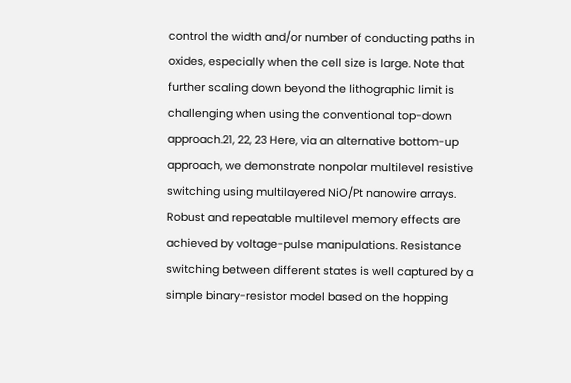control the width and/or number of conducting paths in oxides, especially when the cell size is large. Note that further scaling down beyond the lithographic limit is challenging when using the conventional top-down approach.21, 22, 23 Here, via an alternative bottom-up approach, we demonstrate nonpolar multilevel resistive switching using multilayered NiO/Pt nanowire arrays. Robust and repeatable multilevel memory effects are achieved by voltage-pulse manipulations. Resistance switching between different states is well captured by a simple binary-resistor model based on the hopping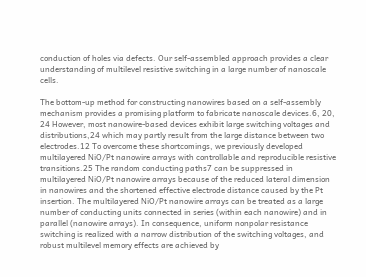conduction of holes via defects. Our self-assembled approach provides a clear understanding of multilevel resistive switching in a large number of nanoscale cells.

The bottom-up method for constructing nanowires based on a self-assembly mechanism provides a promising platform to fabricate nanoscale devices.6, 20, 24 However, most nanowire-based devices exhibit large switching voltages and distributions,24 which may partly result from the large distance between two electrodes.12 To overcome these shortcomings, we previously developed multilayered NiO/Pt nanowire arrays with controllable and reproducible resistive transitions.25 The random conducting paths7 can be suppressed in multilayered NiO/Pt nanowire arrays because of the reduced lateral dimension in nanowires and the shortened effective electrode distance caused by the Pt insertion. The multilayered NiO/Pt nanowire arrays can be treated as a large number of conducting units connected in series (within each nanowire) and in parallel (nanowire arrays). In consequence, uniform nonpolar resistance switching is realized with a narrow distribution of the switching voltages, and robust multilevel memory effects are achieved by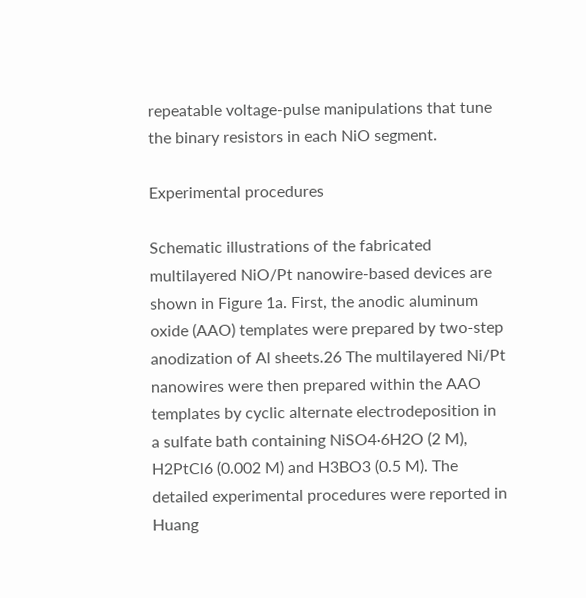repeatable voltage-pulse manipulations that tune the binary resistors in each NiO segment.

Experimental procedures

Schematic illustrations of the fabricated multilayered NiO/Pt nanowire-based devices are shown in Figure 1a. First, the anodic aluminum oxide (AAO) templates were prepared by two-step anodization of Al sheets.26 The multilayered Ni/Pt nanowires were then prepared within the AAO templates by cyclic alternate electrodeposition in a sulfate bath containing NiSO4·6H2O (2 M), H2PtCl6 (0.002 M) and H3BO3 (0.5 M). The detailed experimental procedures were reported in Huang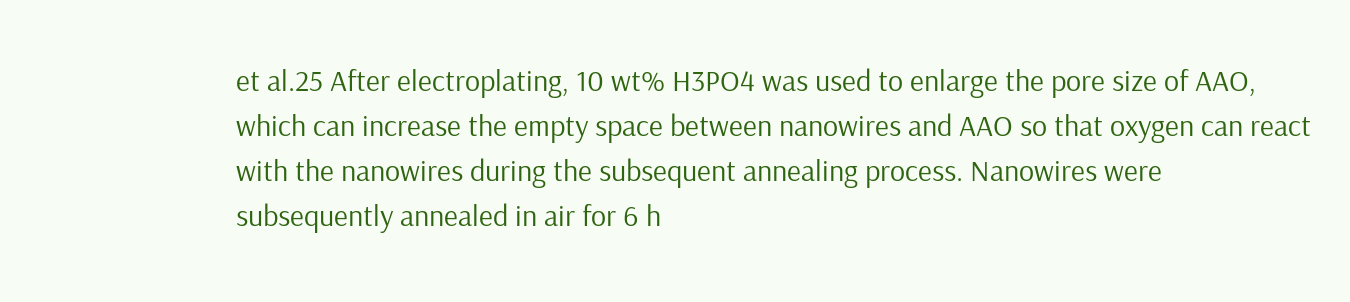et al.25 After electroplating, 10 wt% H3PO4 was used to enlarge the pore size of AAO, which can increase the empty space between nanowires and AAO so that oxygen can react with the nanowires during the subsequent annealing process. Nanowires were subsequently annealed in air for 6 h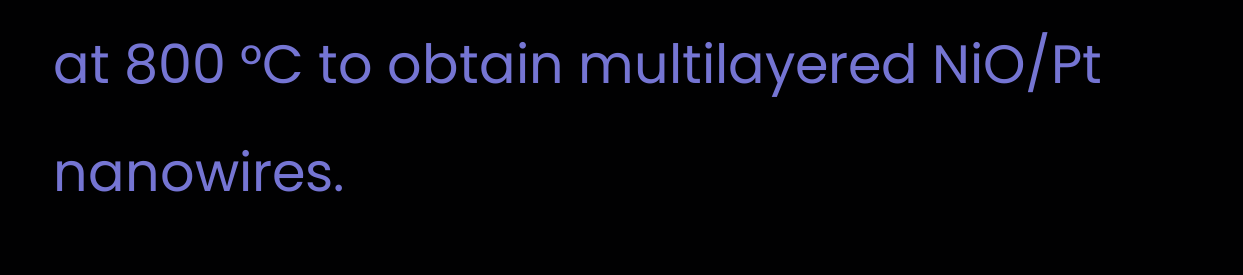at 800 °C to obtain multilayered NiO/Pt nanowires.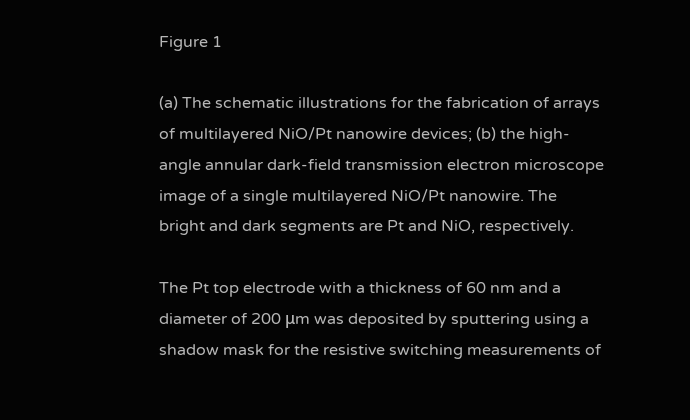Figure 1

(a) The schematic illustrations for the fabrication of arrays of multilayered NiO/Pt nanowire devices; (b) the high-angle annular dark-field transmission electron microscope image of a single multilayered NiO/Pt nanowire. The bright and dark segments are Pt and NiO, respectively.

The Pt top electrode with a thickness of 60 nm and a diameter of 200 μm was deposited by sputtering using a shadow mask for the resistive switching measurements of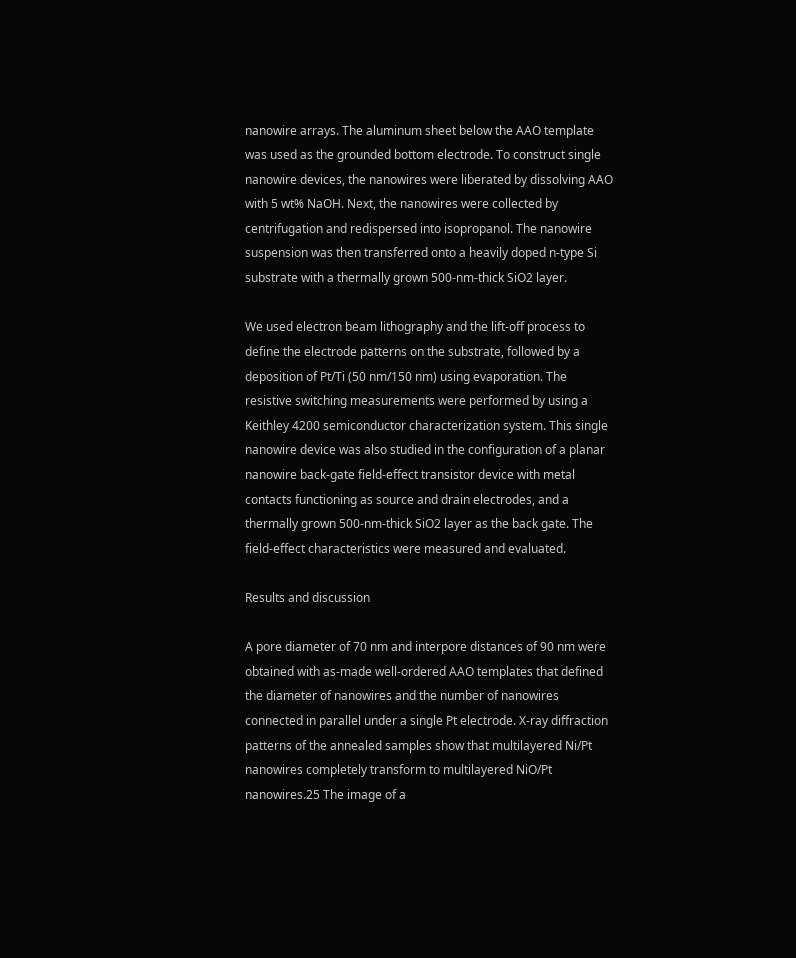nanowire arrays. The aluminum sheet below the AAO template was used as the grounded bottom electrode. To construct single nanowire devices, the nanowires were liberated by dissolving AAO with 5 wt% NaOH. Next, the nanowires were collected by centrifugation and redispersed into isopropanol. The nanowire suspension was then transferred onto a heavily doped n-type Si substrate with a thermally grown 500-nm-thick SiO2 layer.

We used electron beam lithography and the lift-off process to define the electrode patterns on the substrate, followed by a deposition of Pt/Ti (50 nm/150 nm) using evaporation. The resistive switching measurements were performed by using a Keithley 4200 semiconductor characterization system. This single nanowire device was also studied in the configuration of a planar nanowire back-gate field-effect transistor device with metal contacts functioning as source and drain electrodes, and a thermally grown 500-nm-thick SiO2 layer as the back gate. The field-effect characteristics were measured and evaluated.

Results and discussion

A pore diameter of 70 nm and interpore distances of 90 nm were obtained with as-made well-ordered AAO templates that defined the diameter of nanowires and the number of nanowires connected in parallel under a single Pt electrode. X-ray diffraction patterns of the annealed samples show that multilayered Ni/Pt nanowires completely transform to multilayered NiO/Pt nanowires.25 The image of a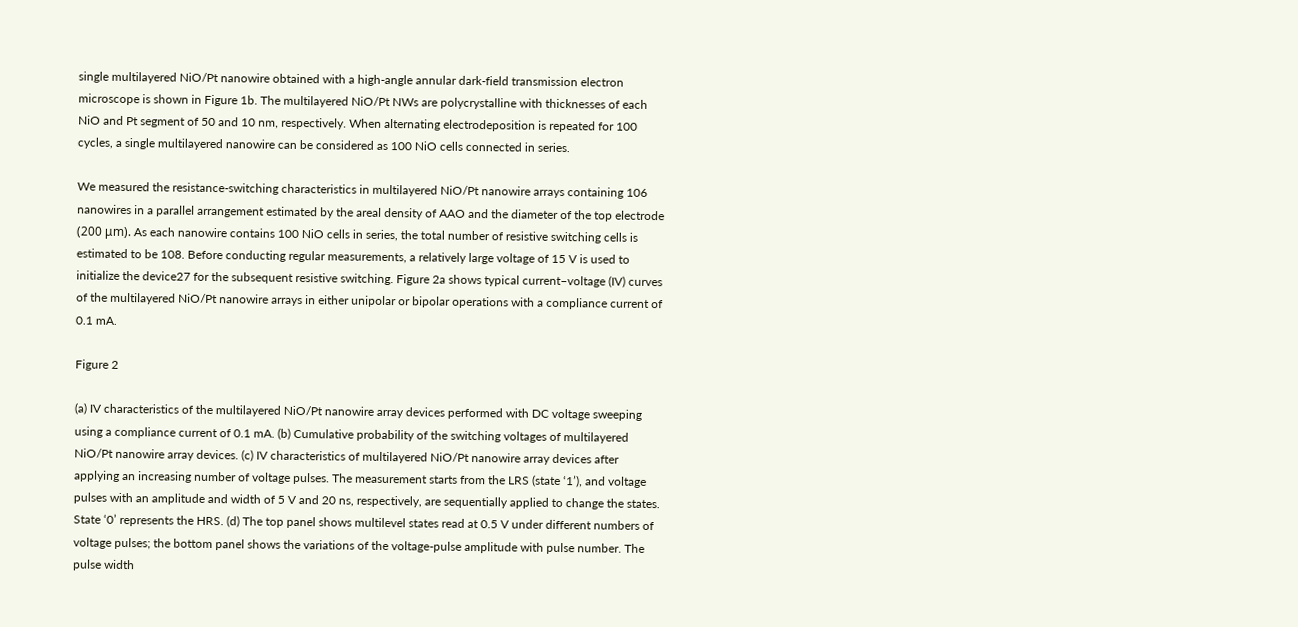single multilayered NiO/Pt nanowire obtained with a high-angle annular dark-field transmission electron microscope is shown in Figure 1b. The multilayered NiO/Pt NWs are polycrystalline with thicknesses of each NiO and Pt segment of 50 and 10 nm, respectively. When alternating electrodeposition is repeated for 100 cycles, a single multilayered nanowire can be considered as 100 NiO cells connected in series.

We measured the resistance-switching characteristics in multilayered NiO/Pt nanowire arrays containing 106 nanowires in a parallel arrangement estimated by the areal density of AAO and the diameter of the top electrode (200 μm). As each nanowire contains 100 NiO cells in series, the total number of resistive switching cells is estimated to be 108. Before conducting regular measurements, a relatively large voltage of 15 V is used to initialize the device27 for the subsequent resistive switching. Figure 2a shows typical current–voltage (IV) curves of the multilayered NiO/Pt nanowire arrays in either unipolar or bipolar operations with a compliance current of 0.1 mA.

Figure 2

(a) IV characteristics of the multilayered NiO/Pt nanowire array devices performed with DC voltage sweeping using a compliance current of 0.1 mA. (b) Cumulative probability of the switching voltages of multilayered NiO/Pt nanowire array devices. (c) IV characteristics of multilayered NiO/Pt nanowire array devices after applying an increasing number of voltage pulses. The measurement starts from the LRS (state ‘1’), and voltage pulses with an amplitude and width of 5 V and 20 ns, respectively, are sequentially applied to change the states. State ‘0’ represents the HRS. (d) The top panel shows multilevel states read at 0.5 V under different numbers of voltage pulses; the bottom panel shows the variations of the voltage-pulse amplitude with pulse number. The pulse width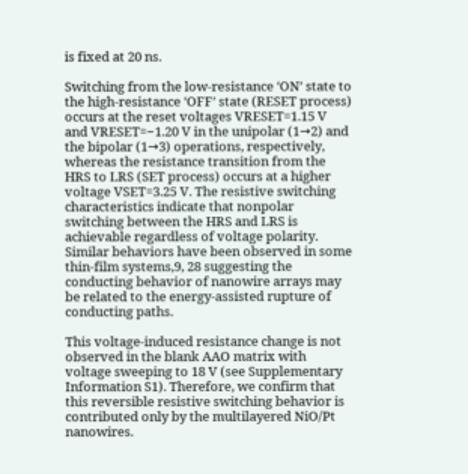is fixed at 20 ns.

Switching from the low-resistance ‘ON’ state to the high-resistance ‘OFF’ state (RESET process) occurs at the reset voltages VRESET=1.15 V and VRESET=−1.20 V in the unipolar (1→2) and the bipolar (1→3) operations, respectively, whereas the resistance transition from the HRS to LRS (SET process) occurs at a higher voltage VSET=3.25 V. The resistive switching characteristics indicate that nonpolar switching between the HRS and LRS is achievable regardless of voltage polarity. Similar behaviors have been observed in some thin-film systems,9, 28 suggesting the conducting behavior of nanowire arrays may be related to the energy-assisted rupture of conducting paths.

This voltage-induced resistance change is not observed in the blank AAO matrix with voltage sweeping to 18 V (see Supplementary Information S1). Therefore, we confirm that this reversible resistive switching behavior is contributed only by the multilayered NiO/Pt nanowires.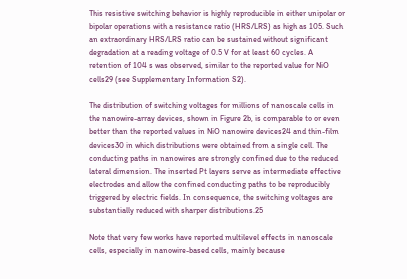This resistive switching behavior is highly reproducible in either unipolar or bipolar operations with a resistance ratio (HRS/LRS) as high as 105. Such an extraordinary HRS/LRS ratio can be sustained without significant degradation at a reading voltage of 0.5 V for at least 60 cycles. A retention of 104 s was observed, similar to the reported value for NiO cells29 (see Supplementary Information S2).

The distribution of switching voltages for millions of nanoscale cells in the nanowire-array devices, shown in Figure 2b, is comparable to or even better than the reported values in NiO nanowire devices24 and thin-film devices30 in which distributions were obtained from a single cell. The conducting paths in nanowires are strongly confined due to the reduced lateral dimension. The inserted Pt layers serve as intermediate effective electrodes and allow the confined conducting paths to be reproducibly triggered by electric fields. In consequence, the switching voltages are substantially reduced with sharper distributions.25

Note that very few works have reported multilevel effects in nanoscale cells, especially in nanowire-based cells, mainly because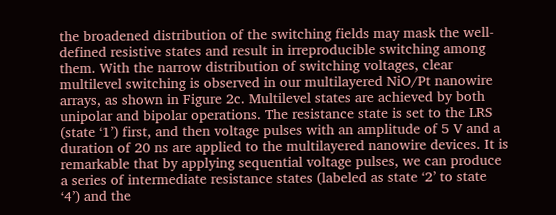the broadened distribution of the switching fields may mask the well-defined resistive states and result in irreproducible switching among them. With the narrow distribution of switching voltages, clear multilevel switching is observed in our multilayered NiO/Pt nanowire arrays, as shown in Figure 2c. Multilevel states are achieved by both unipolar and bipolar operations. The resistance state is set to the LRS (state ‘1’) first, and then voltage pulses with an amplitude of 5 V and a duration of 20 ns are applied to the multilayered nanowire devices. It is remarkable that by applying sequential voltage pulses, we can produce a series of intermediate resistance states (labeled as state ‘2’ to state ‘4’) and the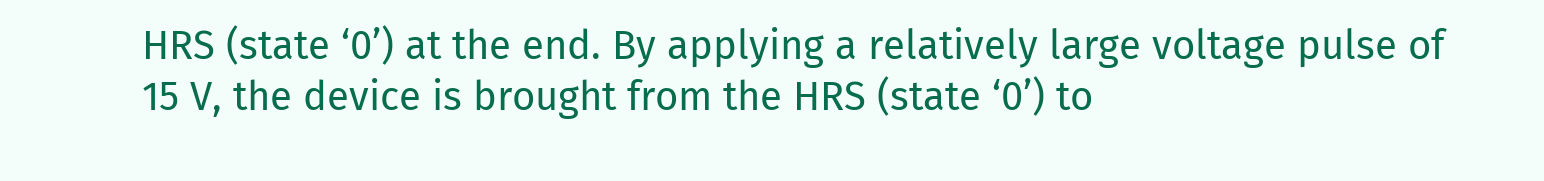HRS (state ‘0’) at the end. By applying a relatively large voltage pulse of 15 V, the device is brought from the HRS (state ‘0’) to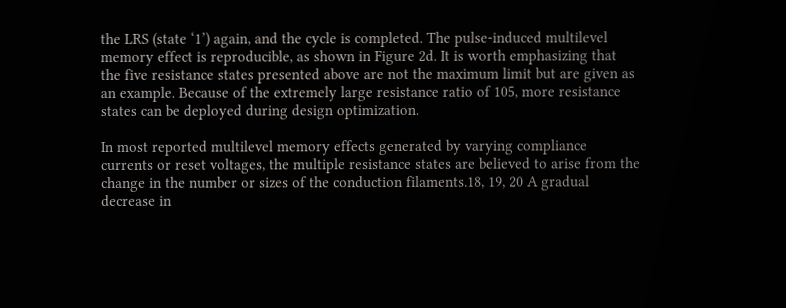the LRS (state ‘1’) again, and the cycle is completed. The pulse-induced multilevel memory effect is reproducible, as shown in Figure 2d. It is worth emphasizing that the five resistance states presented above are not the maximum limit but are given as an example. Because of the extremely large resistance ratio of 105, more resistance states can be deployed during design optimization.

In most reported multilevel memory effects generated by varying compliance currents or reset voltages, the multiple resistance states are believed to arise from the change in the number or sizes of the conduction filaments.18, 19, 20 A gradual decrease in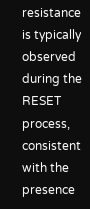resistance is typically observed during the RESET process, consistent with the presence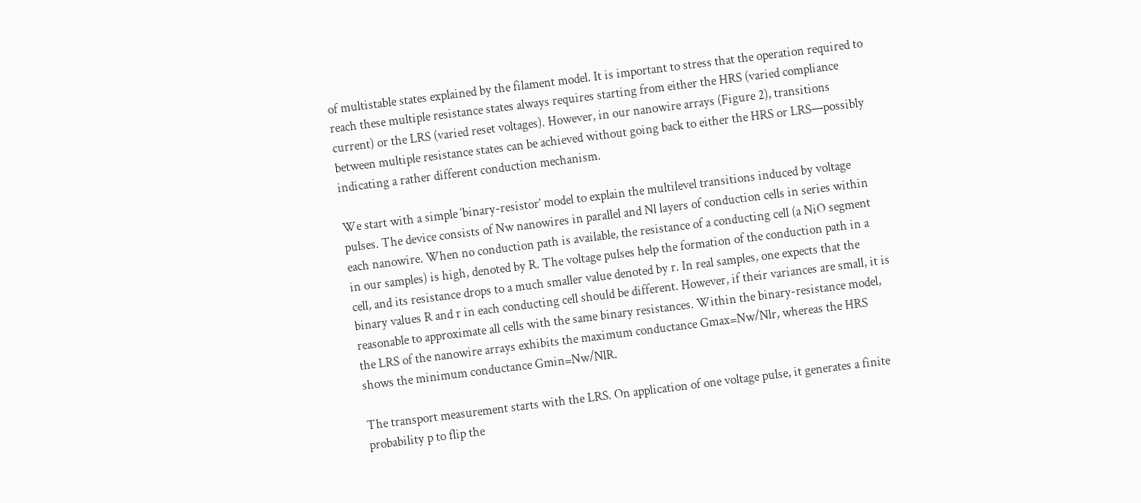of multistable states explained by the filament model. It is important to stress that the operation required to reach these multiple resistance states always requires starting from either the HRS (varied compliance current) or the LRS (varied reset voltages). However, in our nanowire arrays (Figure 2), transitions between multiple resistance states can be achieved without going back to either the HRS or LRS—possibly indicating a rather different conduction mechanism.

We start with a simple ‘binary-resistor’ model to explain the multilevel transitions induced by voltage pulses. The device consists of Nw nanowires in parallel and Nl layers of conduction cells in series within each nanowire. When no conduction path is available, the resistance of a conducting cell (a NiO segment in our samples) is high, denoted by R. The voltage pulses help the formation of the conduction path in a cell, and its resistance drops to a much smaller value denoted by r. In real samples, one expects that the binary values R and r in each conducting cell should be different. However, if their variances are small, it is reasonable to approximate all cells with the same binary resistances. Within the binary-resistance model, the LRS of the nanowire arrays exhibits the maximum conductance Gmax=Nw/Nlr, whereas the HRS shows the minimum conductance Gmin=Nw/NlR.

The transport measurement starts with the LRS. On application of one voltage pulse, it generates a finite probability p to flip the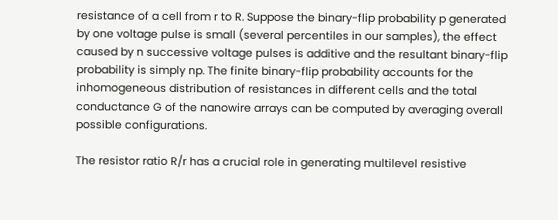resistance of a cell from r to R. Suppose the binary-flip probability p generated by one voltage pulse is small (several percentiles in our samples), the effect caused by n successive voltage pulses is additive and the resultant binary-flip probability is simply np. The finite binary-flip probability accounts for the inhomogeneous distribution of resistances in different cells and the total conductance G of the nanowire arrays can be computed by averaging overall possible configurations.

The resistor ratio R/r has a crucial role in generating multilevel resistive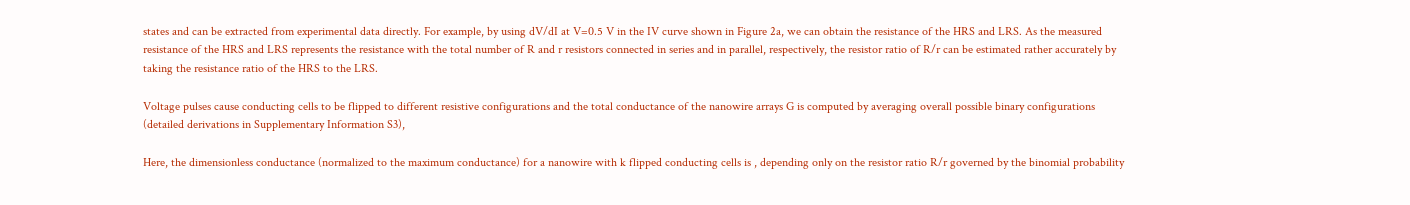states and can be extracted from experimental data directly. For example, by using dV/dI at V=0.5 V in the IV curve shown in Figure 2a, we can obtain the resistance of the HRS and LRS. As the measured resistance of the HRS and LRS represents the resistance with the total number of R and r resistors connected in series and in parallel, respectively, the resistor ratio of R/r can be estimated rather accurately by taking the resistance ratio of the HRS to the LRS.

Voltage pulses cause conducting cells to be flipped to different resistive configurations and the total conductance of the nanowire arrays G is computed by averaging overall possible binary configurations (detailed derivations in Supplementary Information S3),

Here, the dimensionless conductance (normalized to the maximum conductance) for a nanowire with k flipped conducting cells is , depending only on the resistor ratio R/r governed by the binomial probability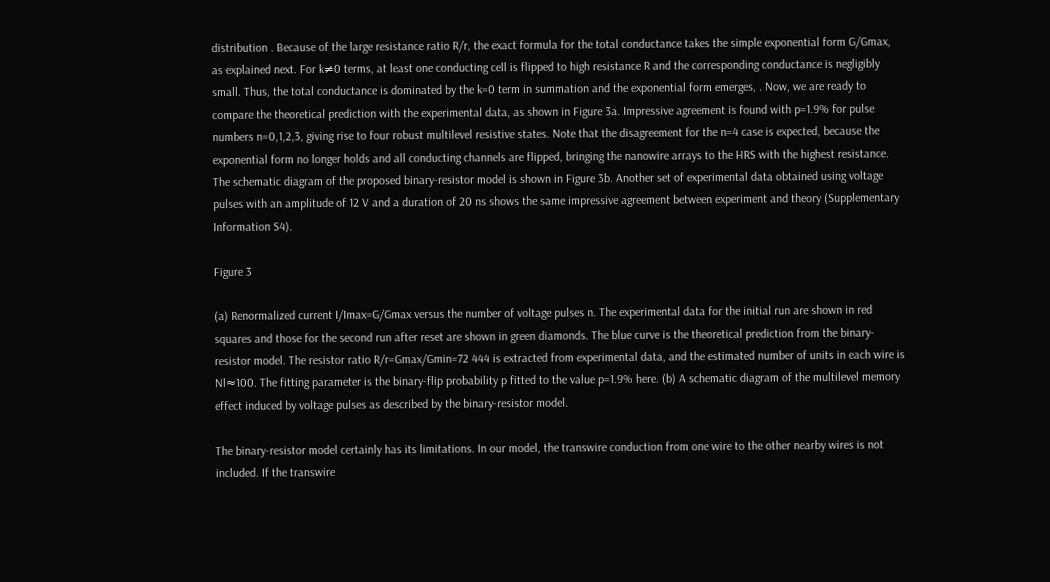distribution . Because of the large resistance ratio R/r, the exact formula for the total conductance takes the simple exponential form G/Gmax, as explained next. For k≠0 terms, at least one conducting cell is flipped to high resistance R and the corresponding conductance is negligibly small. Thus, the total conductance is dominated by the k=0 term in summation and the exponential form emerges, . Now, we are ready to compare the theoretical prediction with the experimental data, as shown in Figure 3a. Impressive agreement is found with p=1.9% for pulse numbers n=0,1,2,3, giving rise to four robust multilevel resistive states. Note that the disagreement for the n=4 case is expected, because the exponential form no longer holds and all conducting channels are flipped, bringing the nanowire arrays to the HRS with the highest resistance. The schematic diagram of the proposed binary-resistor model is shown in Figure 3b. Another set of experimental data obtained using voltage pulses with an amplitude of 12 V and a duration of 20 ns shows the same impressive agreement between experiment and theory (Supplementary Information S4).

Figure 3

(a) Renormalized current I/Imax=G/Gmax versus the number of voltage pulses n. The experimental data for the initial run are shown in red squares and those for the second run after reset are shown in green diamonds. The blue curve is the theoretical prediction from the binary-resistor model. The resistor ratio R/r=Gmax/Gmin=72 444 is extracted from experimental data, and the estimated number of units in each wire is Nl≈100. The fitting parameter is the binary-flip probability p fitted to the value p=1.9% here. (b) A schematic diagram of the multilevel memory effect induced by voltage pulses as described by the binary-resistor model.

The binary-resistor model certainly has its limitations. In our model, the transwire conduction from one wire to the other nearby wires is not included. If the transwire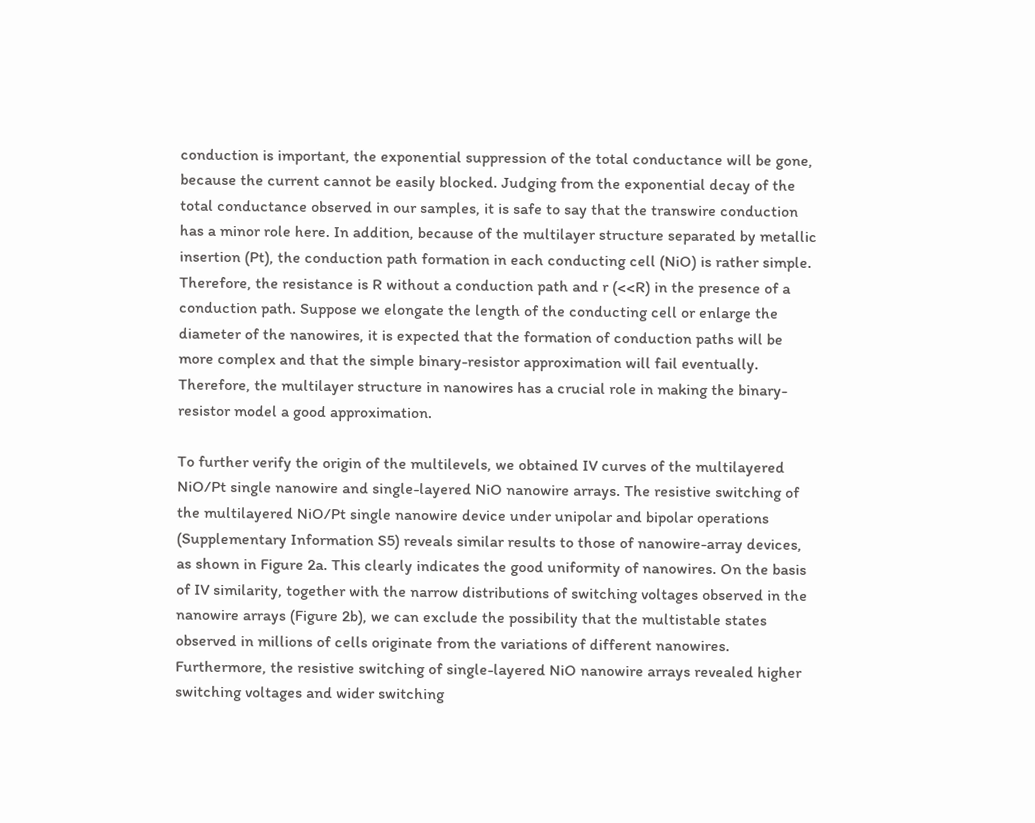conduction is important, the exponential suppression of the total conductance will be gone, because the current cannot be easily blocked. Judging from the exponential decay of the total conductance observed in our samples, it is safe to say that the transwire conduction has a minor role here. In addition, because of the multilayer structure separated by metallic insertion (Pt), the conduction path formation in each conducting cell (NiO) is rather simple. Therefore, the resistance is R without a conduction path and r (<<R) in the presence of a conduction path. Suppose we elongate the length of the conducting cell or enlarge the diameter of the nanowires, it is expected that the formation of conduction paths will be more complex and that the simple binary-resistor approximation will fail eventually. Therefore, the multilayer structure in nanowires has a crucial role in making the binary-resistor model a good approximation.

To further verify the origin of the multilevels, we obtained IV curves of the multilayered NiO/Pt single nanowire and single-layered NiO nanowire arrays. The resistive switching of the multilayered NiO/Pt single nanowire device under unipolar and bipolar operations (Supplementary Information S5) reveals similar results to those of nanowire-array devices, as shown in Figure 2a. This clearly indicates the good uniformity of nanowires. On the basis of IV similarity, together with the narrow distributions of switching voltages observed in the nanowire arrays (Figure 2b), we can exclude the possibility that the multistable states observed in millions of cells originate from the variations of different nanowires. Furthermore, the resistive switching of single-layered NiO nanowire arrays revealed higher switching voltages and wider switching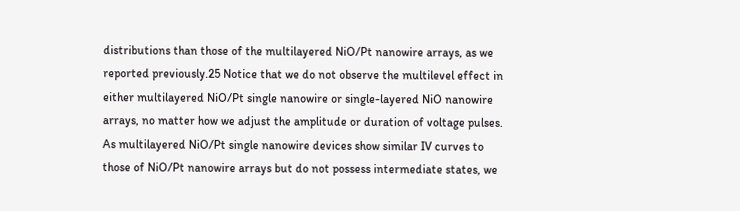distributions than those of the multilayered NiO/Pt nanowire arrays, as we reported previously.25 Notice that we do not observe the multilevel effect in either multilayered NiO/Pt single nanowire or single-layered NiO nanowire arrays, no matter how we adjust the amplitude or duration of voltage pulses. As multilayered NiO/Pt single nanowire devices show similar IV curves to those of NiO/Pt nanowire arrays but do not possess intermediate states, we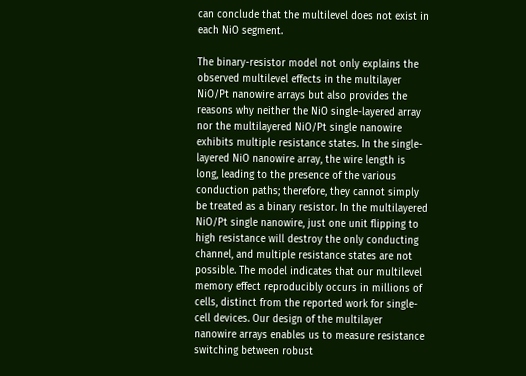can conclude that the multilevel does not exist in each NiO segment.

The binary-resistor model not only explains the observed multilevel effects in the multilayer NiO/Pt nanowire arrays but also provides the reasons why neither the NiO single-layered array nor the multilayered NiO/Pt single nanowire exhibits multiple resistance states. In the single-layered NiO nanowire array, the wire length is long, leading to the presence of the various conduction paths; therefore, they cannot simply be treated as a binary resistor. In the multilayered NiO/Pt single nanowire, just one unit flipping to high resistance will destroy the only conducting channel, and multiple resistance states are not possible. The model indicates that our multilevel memory effect reproducibly occurs in millions of cells, distinct from the reported work for single-cell devices. Our design of the multilayer nanowire arrays enables us to measure resistance switching between robust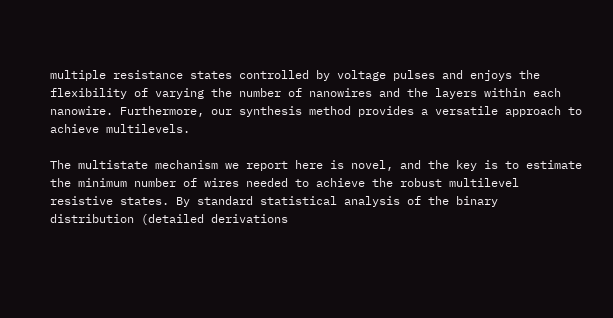multiple resistance states controlled by voltage pulses and enjoys the flexibility of varying the number of nanowires and the layers within each nanowire. Furthermore, our synthesis method provides a versatile approach to achieve multilevels.

The multistate mechanism we report here is novel, and the key is to estimate the minimum number of wires needed to achieve the robust multilevel resistive states. By standard statistical analysis of the binary distribution (detailed derivations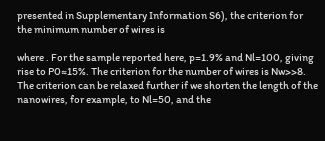presented in Supplementary Information S6), the criterion for the minimum number of wires is

where . For the sample reported here, p=1.9% and Nl=100, giving rise to P0≈15%. The criterion for the number of wires is Nw>>8. The criterion can be relaxed further if we shorten the length of the nanowires, for example, to Nl=50, and the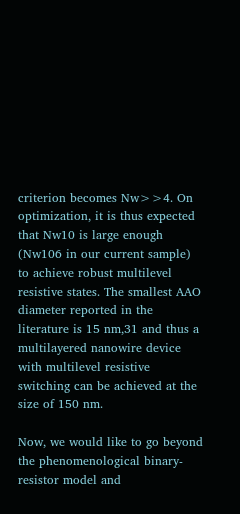criterion becomes Nw>>4. On optimization, it is thus expected that Nw10 is large enough (Nw106 in our current sample) to achieve robust multilevel resistive states. The smallest AAO diameter reported in the literature is 15 nm,31 and thus a multilayered nanowire device with multilevel resistive switching can be achieved at the size of 150 nm.

Now, we would like to go beyond the phenomenological binary-resistor model and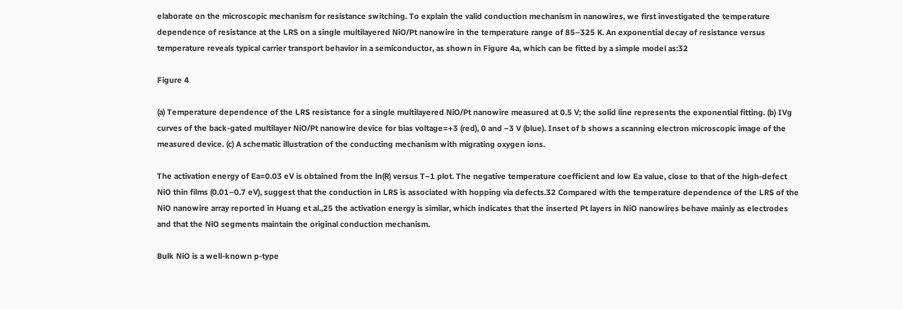elaborate on the microscopic mechanism for resistance switching. To explain the valid conduction mechanism in nanowires, we first investigated the temperature dependence of resistance at the LRS on a single multilayered NiO/Pt nanowire in the temperature range of 85–325 K. An exponential decay of resistance versus temperature reveals typical carrier transport behavior in a semiconductor, as shown in Figure 4a, which can be fitted by a simple model as:32

Figure 4

(a) Temperature dependence of the LRS resistance for a single multilayered NiO/Pt nanowire measured at 0.5 V; the solid line represents the exponential fitting. (b) IVg curves of the back-gated multilayer NiO/Pt nanowire device for bias voltage=+3 (red), 0 and −3 V (blue). Inset of b shows a scanning electron microscopic image of the measured device. (c) A schematic illustration of the conducting mechanism with migrating oxygen ions.

The activation energy of Ea=0.03 eV is obtained from the ln(R) versus T−1 plot. The negative temperature coefficient and low Ea value, close to that of the high-defect NiO thin films (0.01–0.7 eV), suggest that the conduction in LRS is associated with hopping via defects.32 Compared with the temperature dependence of the LRS of the NiO nanowire array reported in Huang et al.,25 the activation energy is similar, which indicates that the inserted Pt layers in NiO nanowires behave mainly as electrodes and that the NiO segments maintain the original conduction mechanism.

Bulk NiO is a well-known p-type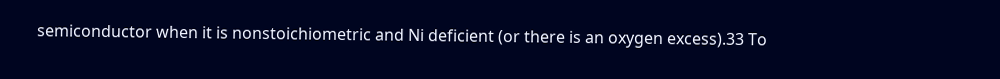semiconductor when it is nonstoichiometric and Ni deficient (or there is an oxygen excess).33 To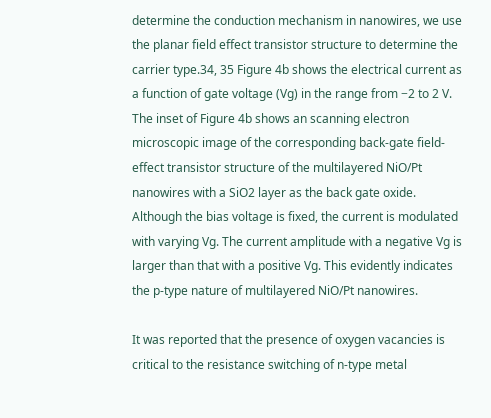determine the conduction mechanism in nanowires, we use the planar field effect transistor structure to determine the carrier type.34, 35 Figure 4b shows the electrical current as a function of gate voltage (Vg) in the range from −2 to 2 V. The inset of Figure 4b shows an scanning electron microscopic image of the corresponding back-gate field-effect transistor structure of the multilayered NiO/Pt nanowires with a SiO2 layer as the back gate oxide. Although the bias voltage is fixed, the current is modulated with varying Vg. The current amplitude with a negative Vg is larger than that with a positive Vg. This evidently indicates the p-type nature of multilayered NiO/Pt nanowires.

It was reported that the presence of oxygen vacancies is critical to the resistance switching of n-type metal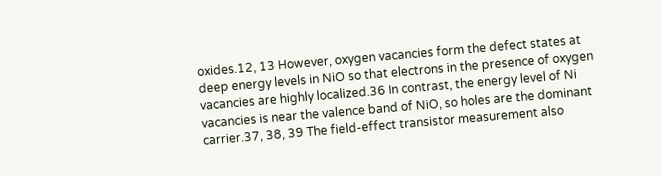oxides.12, 13 However, oxygen vacancies form the defect states at deep energy levels in NiO so that electrons in the presence of oxygen vacancies are highly localized.36 In contrast, the energy level of Ni vacancies is near the valence band of NiO, so holes are the dominant carrier.37, 38, 39 The field-effect transistor measurement also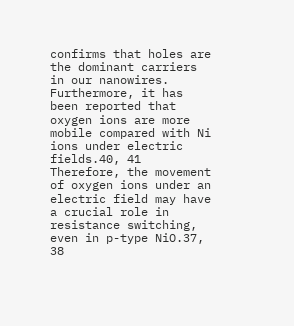confirms that holes are the dominant carriers in our nanowires. Furthermore, it has been reported that oxygen ions are more mobile compared with Ni ions under electric fields.40, 41 Therefore, the movement of oxygen ions under an electric field may have a crucial role in resistance switching, even in p-type NiO.37, 38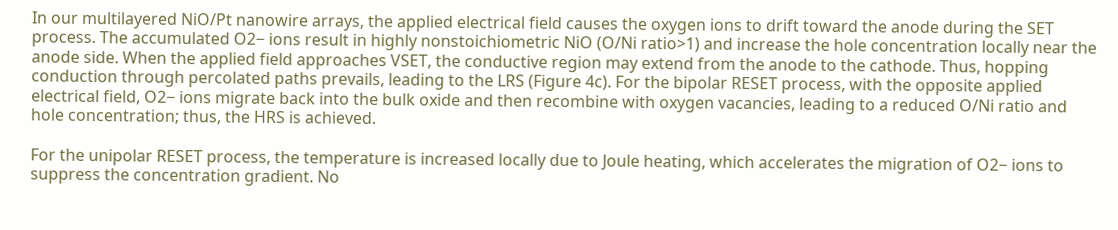In our multilayered NiO/Pt nanowire arrays, the applied electrical field causes the oxygen ions to drift toward the anode during the SET process. The accumulated O2− ions result in highly nonstoichiometric NiO (O/Ni ratio>1) and increase the hole concentration locally near the anode side. When the applied field approaches VSET, the conductive region may extend from the anode to the cathode. Thus, hopping conduction through percolated paths prevails, leading to the LRS (Figure 4c). For the bipolar RESET process, with the opposite applied electrical field, O2− ions migrate back into the bulk oxide and then recombine with oxygen vacancies, leading to a reduced O/Ni ratio and hole concentration; thus, the HRS is achieved.

For the unipolar RESET process, the temperature is increased locally due to Joule heating, which accelerates the migration of O2− ions to suppress the concentration gradient. No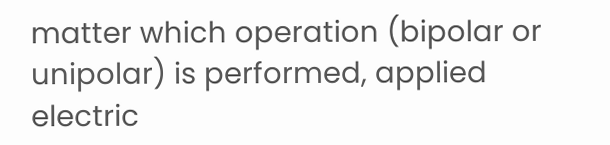matter which operation (bipolar or unipolar) is performed, applied electric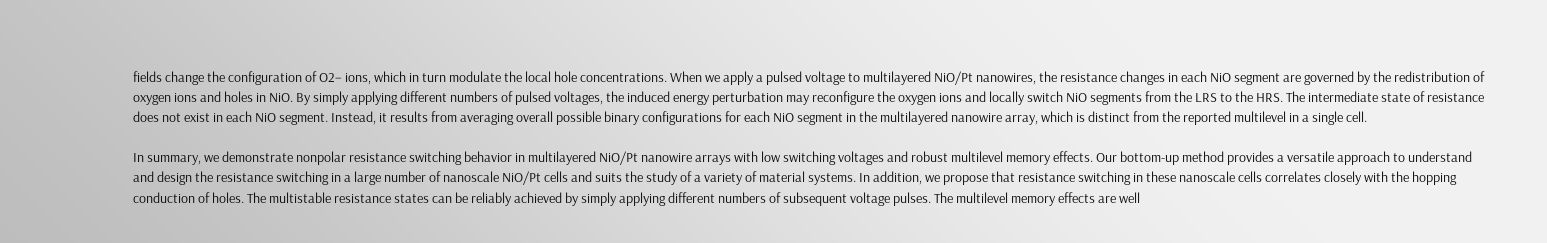fields change the configuration of O2− ions, which in turn modulate the local hole concentrations. When we apply a pulsed voltage to multilayered NiO/Pt nanowires, the resistance changes in each NiO segment are governed by the redistribution of oxygen ions and holes in NiO. By simply applying different numbers of pulsed voltages, the induced energy perturbation may reconfigure the oxygen ions and locally switch NiO segments from the LRS to the HRS. The intermediate state of resistance does not exist in each NiO segment. Instead, it results from averaging overall possible binary configurations for each NiO segment in the multilayered nanowire array, which is distinct from the reported multilevel in a single cell.

In summary, we demonstrate nonpolar resistance switching behavior in multilayered NiO/Pt nanowire arrays with low switching voltages and robust multilevel memory effects. Our bottom-up method provides a versatile approach to understand and design the resistance switching in a large number of nanoscale NiO/Pt cells and suits the study of a variety of material systems. In addition, we propose that resistance switching in these nanoscale cells correlates closely with the hopping conduction of holes. The multistable resistance states can be reliably achieved by simply applying different numbers of subsequent voltage pulses. The multilevel memory effects are well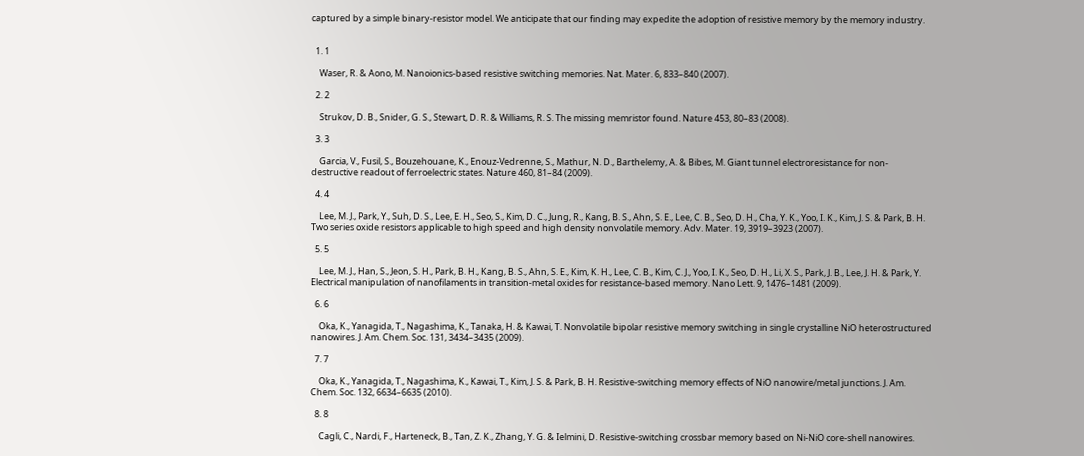captured by a simple binary-resistor model. We anticipate that our finding may expedite the adoption of resistive memory by the memory industry.


  1. 1

    Waser, R. & Aono, M. Nanoionics-based resistive switching memories. Nat. Mater. 6, 833–840 (2007).

  2. 2

    Strukov, D. B., Snider, G. S., Stewart, D. R. & Williams, R. S. The missing memristor found. Nature 453, 80–83 (2008).

  3. 3

    Garcia, V., Fusil, S., Bouzehouane, K., Enouz-Vedrenne, S., Mathur, N. D., Barthelemy, A. & Bibes, M. Giant tunnel electroresistance for non-destructive readout of ferroelectric states. Nature 460, 81–84 (2009).

  4. 4

    Lee, M. J., Park, Y., Suh, D. S., Lee, E. H., Seo, S., Kim, D. C., Jung, R., Kang, B. S., Ahn, S. E., Lee, C. B., Seo, D. H., Cha, Y. K., Yoo, I. K., Kim, J. S. & Park, B. H. Two series oxide resistors applicable to high speed and high density nonvolatile memory. Adv. Mater. 19, 3919–3923 (2007).

  5. 5

    Lee, M. J., Han, S., Jeon, S. H., Park, B. H., Kang, B. S., Ahn, S. E., Kim, K. H., Lee, C. B., Kim, C. J., Yoo, I. K., Seo, D. H., Li, X. S., Park, J. B., Lee, J. H. & Park, Y. Electrical manipulation of nanofilaments in transition-metal oxides for resistance-based memory. Nano Lett. 9, 1476–1481 (2009).

  6. 6

    Oka, K., Yanagida, T., Nagashima, K., Tanaka, H. & Kawai, T. Nonvolatile bipolar resistive memory switching in single crystalline NiO heterostructured nanowires. J. Am. Chem. Soc. 131, 3434–3435 (2009).

  7. 7

    Oka, K., Yanagida, T., Nagashima, K., Kawai, T., Kim, J. S. & Park, B. H. Resistive-switching memory effects of NiO nanowire/metal junctions. J. Am. Chem. Soc. 132, 6634–6635 (2010).

  8. 8

    Cagli, C., Nardi, F., Harteneck, B., Tan, Z. K., Zhang, Y. G. & Ielmini, D. Resistive-switching crossbar memory based on Ni-NiO core-shell nanowires.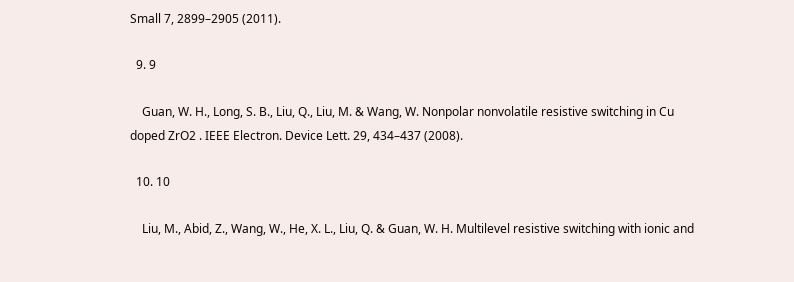Small 7, 2899–2905 (2011).

  9. 9

    Guan, W. H., Long, S. B., Liu, Q., Liu, M. & Wang, W. Nonpolar nonvolatile resistive switching in Cu doped ZrO2 . IEEE Electron. Device Lett. 29, 434–437 (2008).

  10. 10

    Liu, M., Abid, Z., Wang, W., He, X. L., Liu, Q. & Guan, W. H. Multilevel resistive switching with ionic and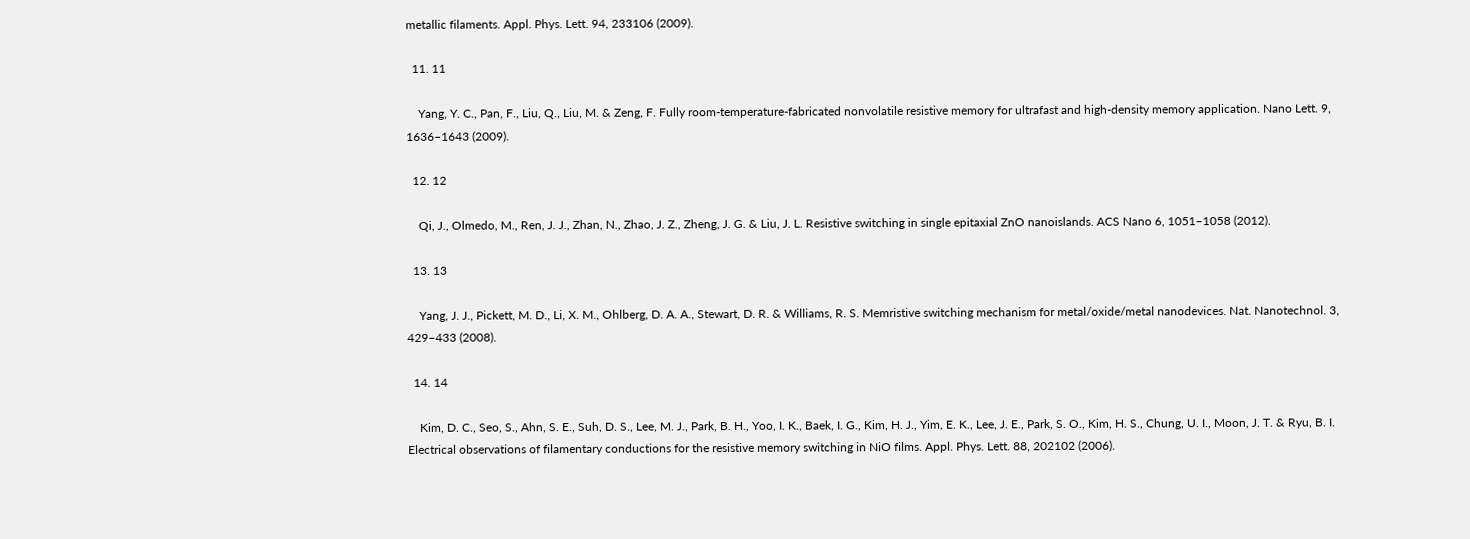metallic filaments. Appl. Phys. Lett. 94, 233106 (2009).

  11. 11

    Yang, Y. C., Pan, F., Liu, Q., Liu, M. & Zeng, F. Fully room-temperature-fabricated nonvolatile resistive memory for ultrafast and high-density memory application. Nano Lett. 9, 1636–1643 (2009).

  12. 12

    Qi, J., Olmedo, M., Ren, J. J., Zhan, N., Zhao, J. Z., Zheng, J. G. & Liu, J. L. Resistive switching in single epitaxial ZnO nanoislands. ACS Nano 6, 1051–1058 (2012).

  13. 13

    Yang, J. J., Pickett, M. D., Li, X. M., Ohlberg, D. A. A., Stewart, D. R. & Williams, R. S. Memristive switching mechanism for metal/oxide/metal nanodevices. Nat. Nanotechnol. 3, 429–433 (2008).

  14. 14

    Kim, D. C., Seo, S., Ahn, S. E., Suh, D. S., Lee, M. J., Park, B. H., Yoo, I. K., Baek, I. G., Kim, H. J., Yim, E. K., Lee, J. E., Park, S. O., Kim, H. S., Chung, U. I., Moon, J. T. & Ryu, B. I. Electrical observations of filamentary conductions for the resistive memory switching in NiO films. Appl. Phys. Lett. 88, 202102 (2006).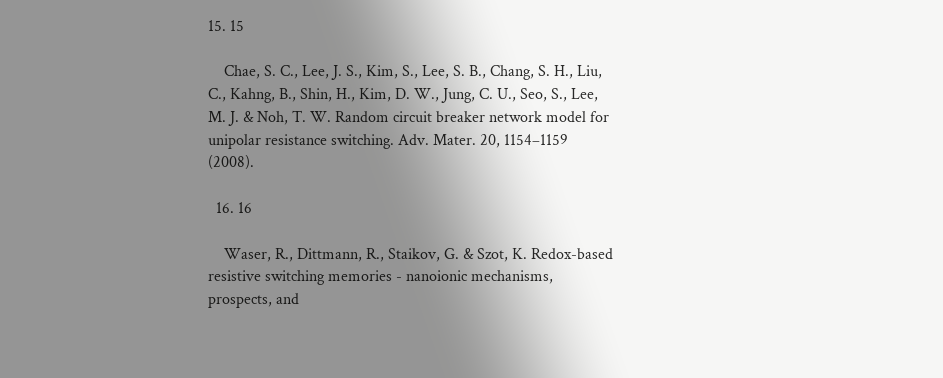15. 15

    Chae, S. C., Lee, J. S., Kim, S., Lee, S. B., Chang, S. H., Liu, C., Kahng, B., Shin, H., Kim, D. W., Jung, C. U., Seo, S., Lee, M. J. & Noh, T. W. Random circuit breaker network model for unipolar resistance switching. Adv. Mater. 20, 1154–1159 (2008).

  16. 16

    Waser, R., Dittmann, R., Staikov, G. & Szot, K. Redox-based resistive switching memories - nanoionic mechanisms, prospects, and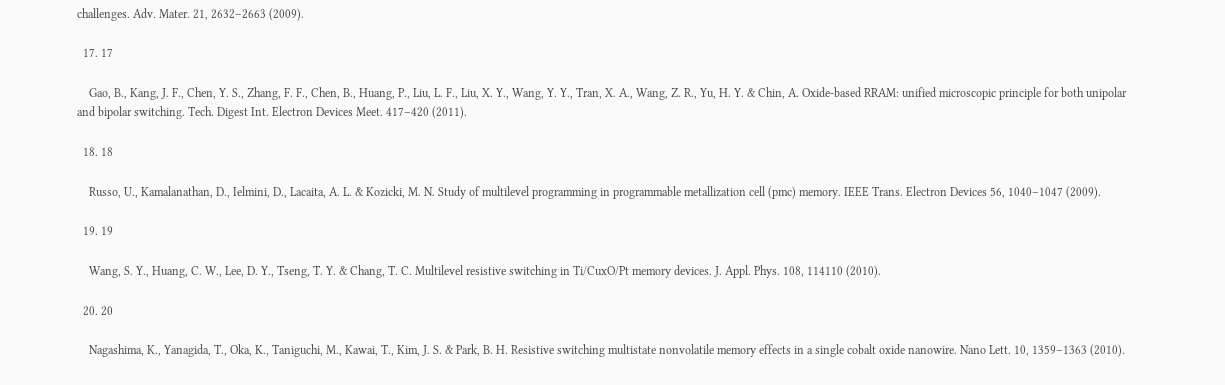challenges. Adv. Mater. 21, 2632–2663 (2009).

  17. 17

    Gao, B., Kang, J. F., Chen, Y. S., Zhang, F. F., Chen, B., Huang, P., Liu, L. F., Liu, X. Y., Wang, Y. Y., Tran, X. A., Wang, Z. R., Yu, H. Y. & Chin, A. Oxide-based RRAM: unified microscopic principle for both unipolar and bipolar switching. Tech. Digest Int. Electron Devices Meet. 417–420 (2011).

  18. 18

    Russo, U., Kamalanathan, D., Ielmini, D., Lacaita, A. L. & Kozicki, M. N. Study of multilevel programming in programmable metallization cell (pmc) memory. IEEE Trans. Electron Devices 56, 1040–1047 (2009).

  19. 19

    Wang, S. Y., Huang, C. W., Lee, D. Y., Tseng, T. Y. & Chang, T. C. Multilevel resistive switching in Ti/CuxO/Pt memory devices. J. Appl. Phys. 108, 114110 (2010).

  20. 20

    Nagashima, K., Yanagida, T., Oka, K., Taniguchi, M., Kawai, T., Kim, J. S. & Park, B. H. Resistive switching multistate nonvolatile memory effects in a single cobalt oxide nanowire. Nano Lett. 10, 1359–1363 (2010).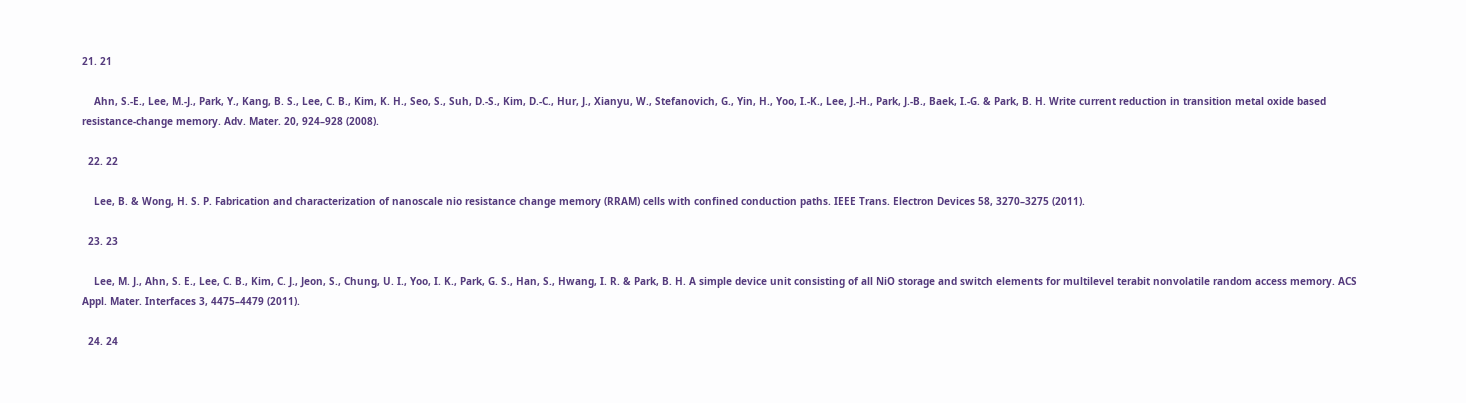21. 21

    Ahn, S.-E., Lee, M.-J., Park, Y., Kang, B. S., Lee, C. B., Kim, K. H., Seo, S., Suh, D.-S., Kim, D.-C., Hur, J., Xianyu, W., Stefanovich, G., Yin, H., Yoo, I.-K., Lee, J.-H., Park, J.-B., Baek, I.-G. & Park, B. H. Write current reduction in transition metal oxide based resistance-change memory. Adv. Mater. 20, 924–928 (2008).

  22. 22

    Lee, B. & Wong, H. S. P. Fabrication and characterization of nanoscale nio resistance change memory (RRAM) cells with confined conduction paths. IEEE Trans. Electron Devices 58, 3270–3275 (2011).

  23. 23

    Lee, M. J., Ahn, S. E., Lee, C. B., Kim, C. J., Jeon, S., Chung, U. I., Yoo, I. K., Park, G. S., Han, S., Hwang, I. R. & Park, B. H. A simple device unit consisting of all NiO storage and switch elements for multilevel terabit nonvolatile random access memory. ACS Appl. Mater. Interfaces 3, 4475–4479 (2011).

  24. 24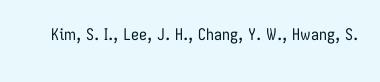Kim, S. I., Lee, J. H., Chang, Y. W., Hwang, S.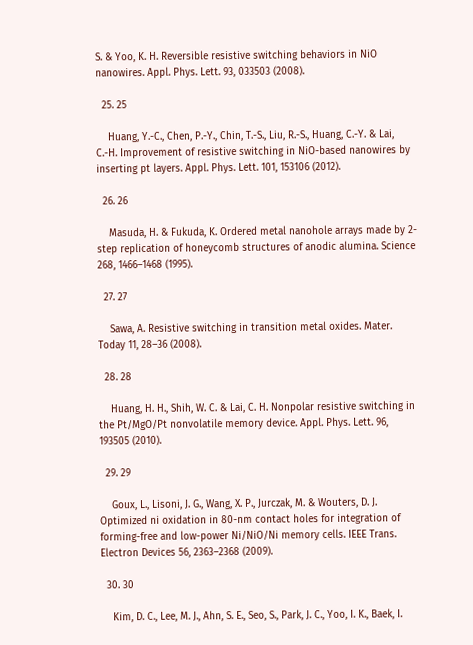S. & Yoo, K. H. Reversible resistive switching behaviors in NiO nanowires. Appl. Phys. Lett. 93, 033503 (2008).

  25. 25

    Huang, Y.-C., Chen, P.-Y., Chin, T.-S., Liu, R.-S., Huang, C.-Y. & Lai, C.-H. Improvement of resistive switching in NiO-based nanowires by inserting pt layers. Appl. Phys. Lett. 101, 153106 (2012).

  26. 26

    Masuda, H. & Fukuda, K. Ordered metal nanohole arrays made by 2-step replication of honeycomb structures of anodic alumina. Science 268, 1466–1468 (1995).

  27. 27

    Sawa, A. Resistive switching in transition metal oxides. Mater. Today 11, 28–36 (2008).

  28. 28

    Huang, H. H., Shih, W. C. & Lai, C. H. Nonpolar resistive switching in the Pt/MgO/Pt nonvolatile memory device. Appl. Phys. Lett. 96, 193505 (2010).

  29. 29

    Goux, L., Lisoni, J. G., Wang, X. P., Jurczak, M. & Wouters, D. J. Optimized ni oxidation in 80-nm contact holes for integration of forming-free and low-power Ni/NiO/Ni memory cells. IEEE Trans. Electron Devices 56, 2363–2368 (2009).

  30. 30

    Kim, D. C., Lee, M. J., Ahn, S. E., Seo, S., Park, J. C., Yoo, I. K., Baek, I.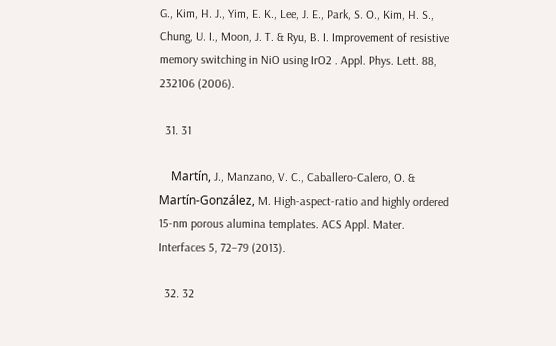G., Kim, H. J., Yim, E. K., Lee, J. E., Park, S. O., Kim, H. S., Chung, U. I., Moon, J. T. & Ryu, B. I. Improvement of resistive memory switching in NiO using IrO2 . Appl. Phys. Lett. 88, 232106 (2006).

  31. 31

    Martín, J., Manzano, V. C., Caballero-Calero, O. & Martín-González, M. High-aspect-ratio and highly ordered 15-nm porous alumina templates. ACS Appl. Mater. Interfaces 5, 72–79 (2013).

  32. 32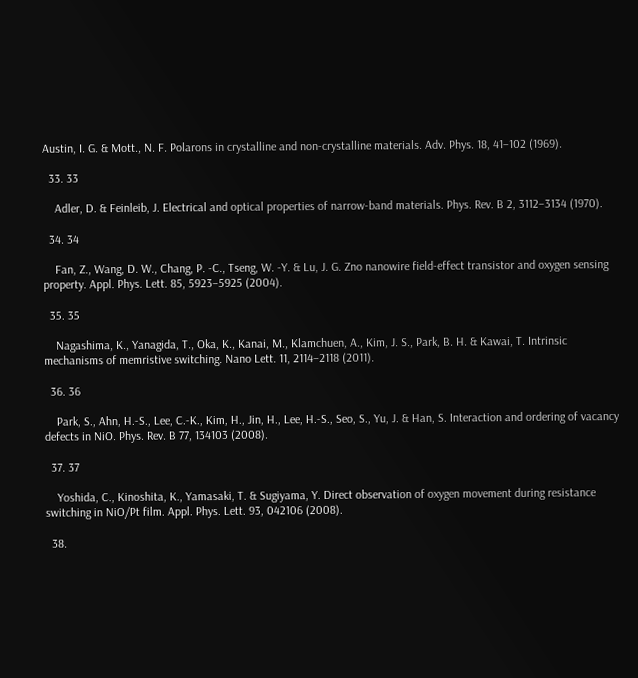Austin, I. G. & Mott., N. F. Polarons in crystalline and non-crystalline materials. Adv. Phys. 18, 41–102 (1969).

  33. 33

    Adler, D. & Feinleib, J. Electrical and optical properties of narrow-band materials. Phys. Rev. B 2, 3112–3134 (1970).

  34. 34

    Fan, Z., Wang, D. W., Chang, P. -C., Tseng, W. -Y. & Lu, J. G. Zno nanowire field-effect transistor and oxygen sensing property. Appl. Phys. Lett. 85, 5923–5925 (2004).

  35. 35

    Nagashima, K., Yanagida, T., Oka, K., Kanai, M., Klamchuen, A., Kim, J. S., Park, B. H. & Kawai, T. Intrinsic mechanisms of memristive switching. Nano Lett. 11, 2114–2118 (2011).

  36. 36

    Park, S., Ahn, H.-S., Lee, C.-K., Kim, H., Jin, H., Lee, H.-S., Seo, S., Yu, J. & Han, S. Interaction and ordering of vacancy defects in NiO. Phys. Rev. B 77, 134103 (2008).

  37. 37

    Yoshida, C., Kinoshita, K., Yamasaki, T. & Sugiyama, Y. Direct observation of oxygen movement during resistance switching in NiO/Pt film. Appl. Phys. Lett. 93, 042106 (2008).

  38.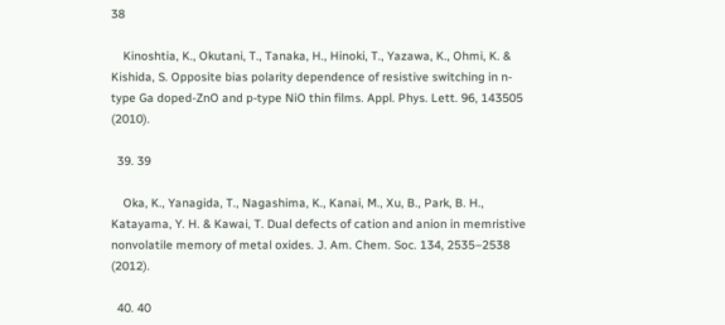38

    Kinoshtia, K., Okutani, T., Tanaka, H., Hinoki, T., Yazawa, K., Ohmi, K. & Kishida, S. Opposite bias polarity dependence of resistive switching in n-type Ga doped-ZnO and p-type NiO thin films. Appl. Phys. Lett. 96, 143505 (2010).

  39. 39

    Oka, K., Yanagida, T., Nagashima, K., Kanai, M., Xu, B., Park, B. H., Katayama, Y. H. & Kawai, T. Dual defects of cation and anion in memristive nonvolatile memory of metal oxides. J. Am. Chem. Soc. 134, 2535–2538 (2012).

  40. 40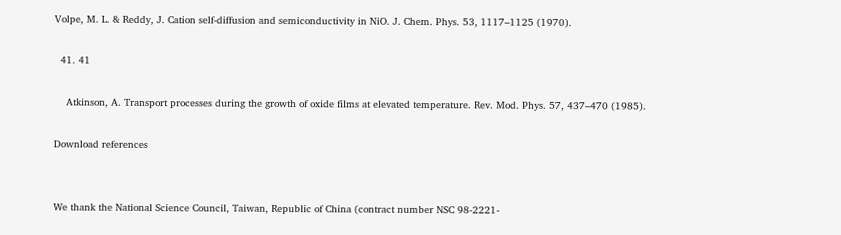Volpe, M. L. & Reddy, J. Cation self-diffusion and semiconductivity in NiO. J. Chem. Phys. 53, 1117–1125 (1970).

  41. 41

    Atkinson, A. Transport processes during the growth of oxide films at elevated temperature. Rev. Mod. Phys. 57, 437–470 (1985).

Download references


We thank the National Science Council, Taiwan, Republic of China (contract number NSC 98-2221-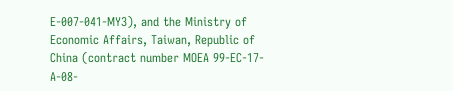E-007-041-MY3), and the Ministry of Economic Affairs, Taiwan, Republic of China (contract number MOEA 99-EC-17-A-08-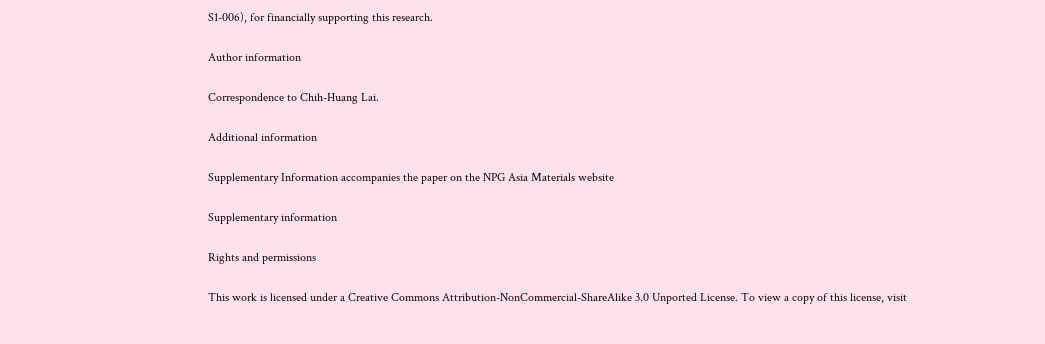S1-006), for financially supporting this research.

Author information

Correspondence to Chih-Huang Lai.

Additional information

Supplementary Information accompanies the paper on the NPG Asia Materials website

Supplementary information

Rights and permissions

This work is licensed under a Creative Commons Attribution-NonCommercial-ShareAlike 3.0 Unported License. To view a copy of this license, visit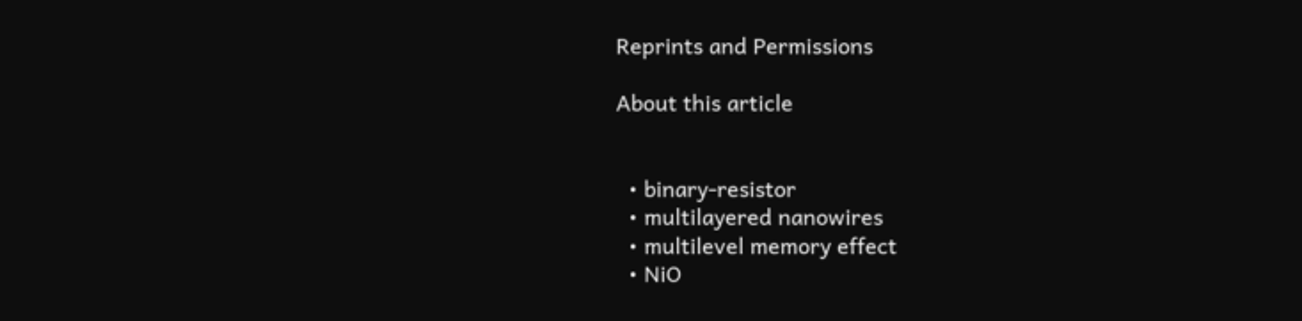Reprints and Permissions

About this article


  • binary-resistor
  • multilayered nanowires
  • multilevel memory effect
  • NiO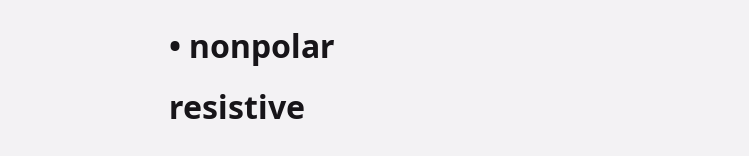• nonpolar resistive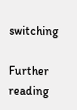switching

Further reading